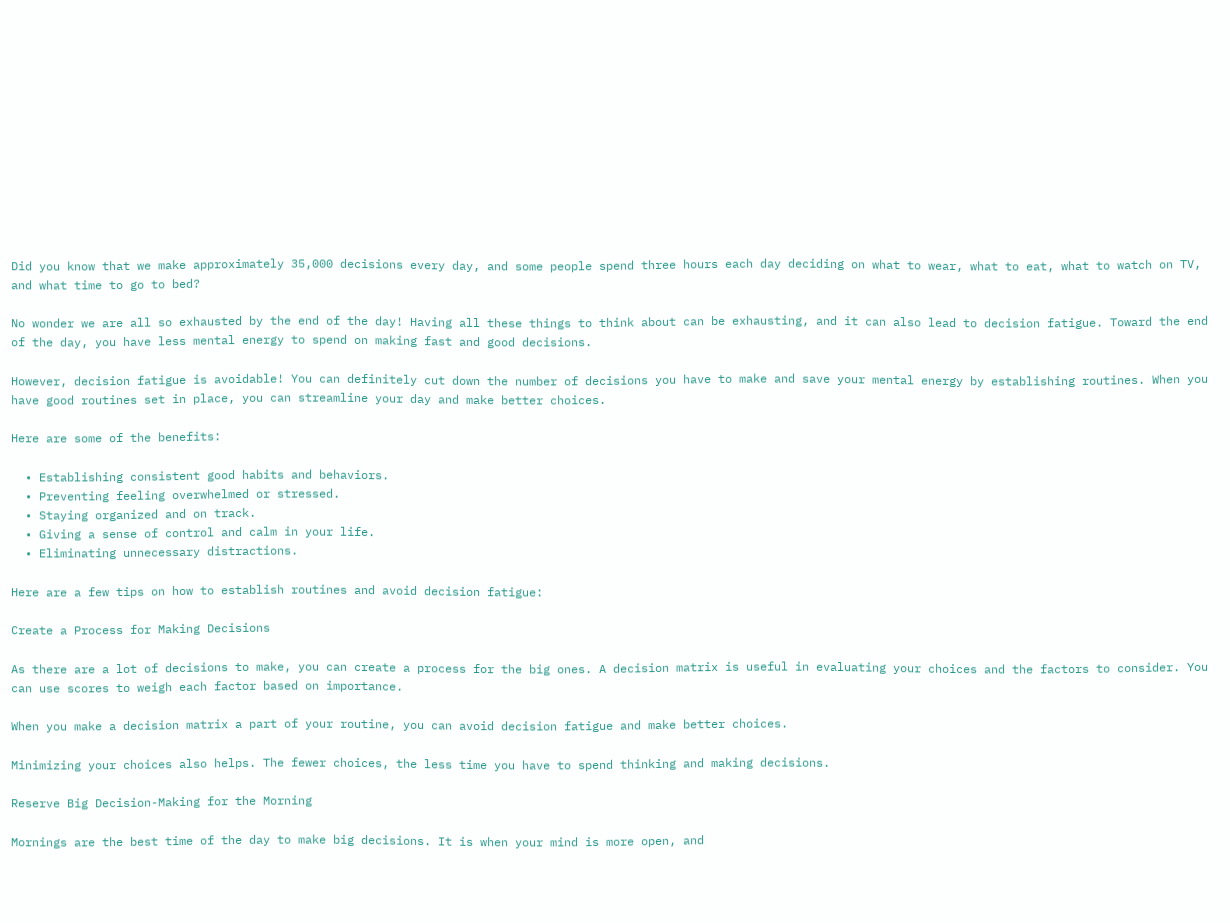Did you know that we make approximately 35,000 decisions every day, and some people spend three hours each day deciding on what to wear, what to eat, what to watch on TV, and what time to go to bed?

No wonder we are all so exhausted by the end of the day! Having all these things to think about can be exhausting, and it can also lead to decision fatigue. Toward the end of the day, you have less mental energy to spend on making fast and good decisions.

However, decision fatigue is avoidable! You can definitely cut down the number of decisions you have to make and save your mental energy by establishing routines. When you have good routines set in place, you can streamline your day and make better choices.

Here are some of the benefits:

  • Establishing consistent good habits and behaviors.
  • Preventing feeling overwhelmed or stressed.
  • Staying organized and on track.
  • Giving a sense of control and calm in your life.
  • Eliminating unnecessary distractions.

Here are a few tips on how to establish routines and avoid decision fatigue:

Create a Process for Making Decisions

As there are a lot of decisions to make, you can create a process for the big ones. A decision matrix is useful in evaluating your choices and the factors to consider. You can use scores to weigh each factor based on importance.

When you make a decision matrix a part of your routine, you can avoid decision fatigue and make better choices.

Minimizing your choices also helps. The fewer choices, the less time you have to spend thinking and making decisions.

Reserve Big Decision-Making for the Morning

Mornings are the best time of the day to make big decisions. It is when your mind is more open, and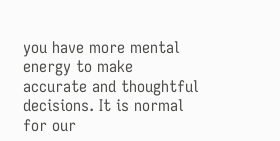you have more mental energy to make accurate and thoughtful decisions. It is normal for our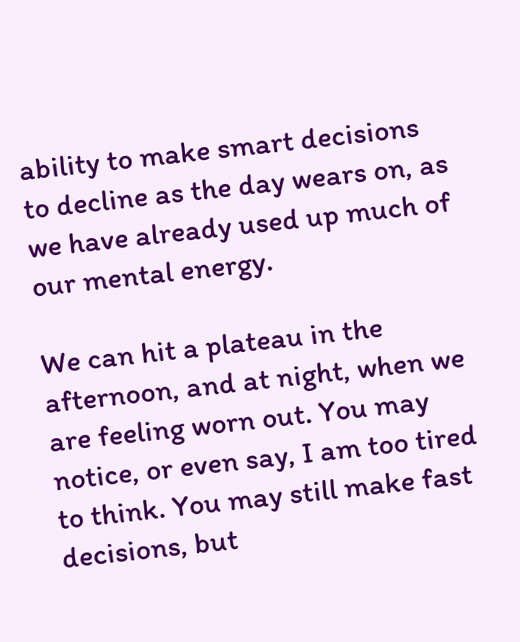ability to make smart decisions to decline as the day wears on, as we have already used up much of our mental energy.

We can hit a plateau in the afternoon, and at night, when we are feeling worn out. You may notice, or even say, I am too tired to think. You may still make fast decisions, but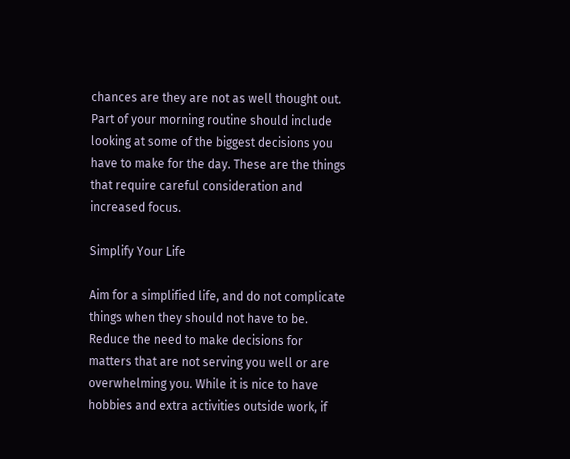chances are they are not as well thought out. Part of your morning routine should include looking at some of the biggest decisions you have to make for the day. These are the things that require careful consideration and increased focus.

Simplify Your Life

Aim for a simplified life, and do not complicate things when they should not have to be. Reduce the need to make decisions for matters that are not serving you well or are overwhelming you. While it is nice to have hobbies and extra activities outside work, if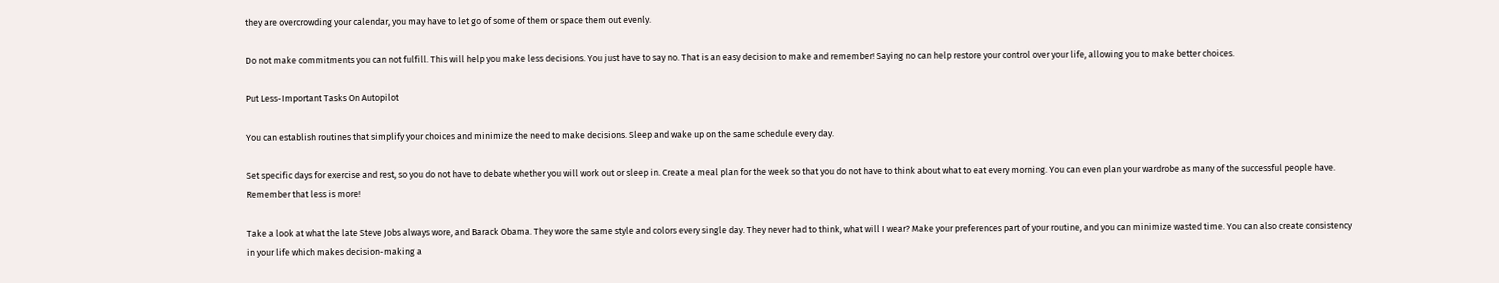they are overcrowding your calendar, you may have to let go of some of them or space them out evenly.

Do not make commitments you can not fulfill. This will help you make less decisions. You just have to say no. That is an easy decision to make and remember! Saying no can help restore your control over your life, allowing you to make better choices.

Put Less-Important Tasks On Autopilot

You can establish routines that simplify your choices and minimize the need to make decisions. Sleep and wake up on the same schedule every day.

Set specific days for exercise and rest, so you do not have to debate whether you will work out or sleep in. Create a meal plan for the week so that you do not have to think about what to eat every morning. You can even plan your wardrobe as many of the successful people have. Remember that less is more!

Take a look at what the late Steve Jobs always wore, and Barack Obama. They wore the same style and colors every single day. They never had to think, what will I wear? Make your preferences part of your routine, and you can minimize wasted time. You can also create consistency in your life which makes decision-making a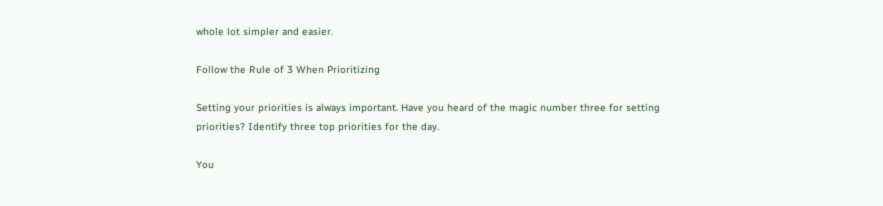whole lot simpler and easier.

Follow the Rule of 3 When Prioritizing

Setting your priorities is always important. Have you heard of the magic number three for setting priorities? Identify three top priorities for the day.

You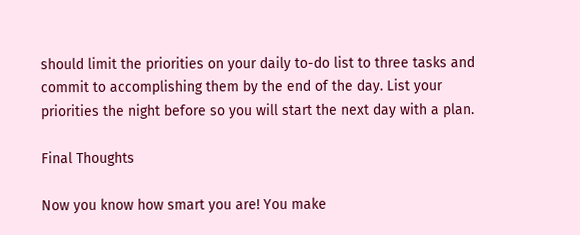should limit the priorities on your daily to-do list to three tasks and commit to accomplishing them by the end of the day. List your priorities the night before so you will start the next day with a plan.

Final Thoughts

Now you know how smart you are! You make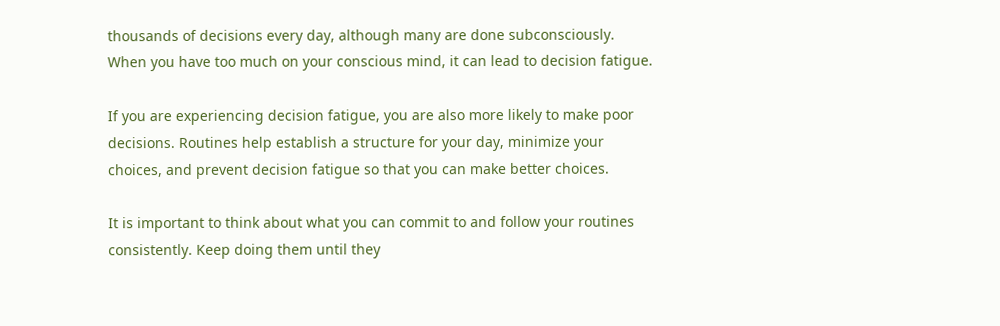thousands of decisions every day, although many are done subconsciously. When you have too much on your conscious mind, it can lead to decision fatigue.

If you are experiencing decision fatigue, you are also more likely to make poor decisions. Routines help establish a structure for your day, minimize your choices, and prevent decision fatigue so that you can make better choices.

It is important to think about what you can commit to and follow your routines consistently. Keep doing them until they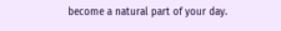become a natural part of your day.